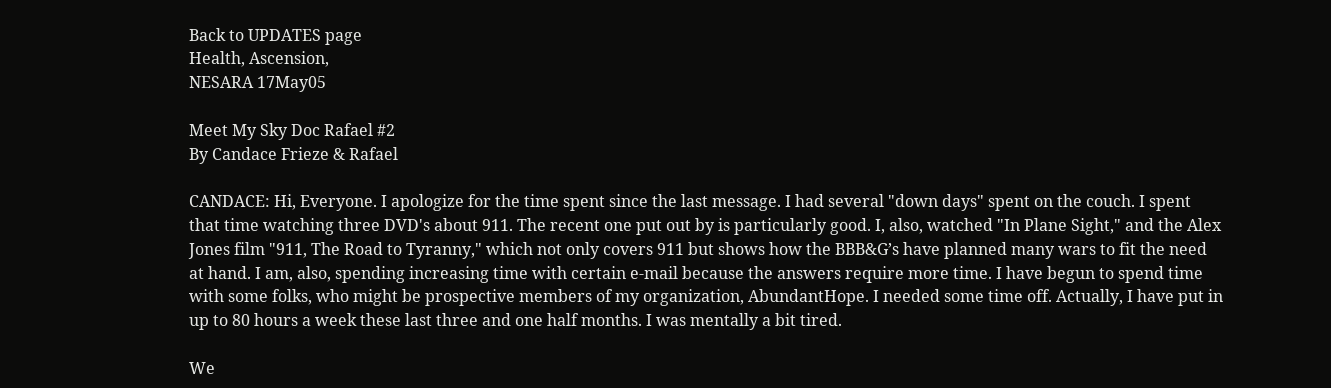Back to UPDATES page
Health, Ascension,
NESARA 17May05

Meet My Sky Doc Rafael #2
By Candace Frieze & Rafael

CANDACE: Hi, Everyone. I apologize for the time spent since the last message. I had several "down days" spent on the couch. I spent that time watching three DVD's about 911. The recent one put out by is particularly good. I, also, watched "In Plane Sight," and the Alex Jones film "911, The Road to Tyranny," which not only covers 911 but shows how the BBB&G’s have planned many wars to fit the need at hand. I am, also, spending increasing time with certain e-mail because the answers require more time. I have begun to spend time with some folks, who might be prospective members of my organization, AbundantHope. I needed some time off. Actually, I have put in up to 80 hours a week these last three and one half months. I was mentally a bit tired.

We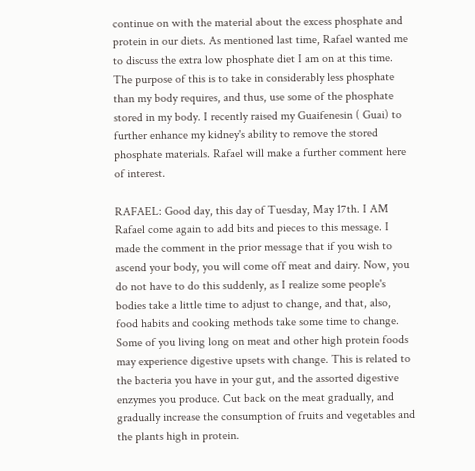continue on with the material about the excess phosphate and protein in our diets. As mentioned last time, Rafael wanted me to discuss the extra low phosphate diet I am on at this time. The purpose of this is to take in considerably less phosphate than my body requires, and thus, use some of the phosphate stored in my body. I recently raised my Guaifenesin ( Guai) to further enhance my kidney's ability to remove the stored phosphate materials. Rafael will make a further comment here of interest.

RAFAEL: Good day, this day of Tuesday, May 17th. I AM Rafael come again to add bits and pieces to this message. I made the comment in the prior message that if you wish to ascend your body, you will come off meat and dairy. Now, you do not have to do this suddenly, as I realize some people's bodies take a little time to adjust to change, and that, also, food habits and cooking methods take some time to change.
Some of you living long on meat and other high protein foods may experience digestive upsets with change. This is related to the bacteria you have in your gut, and the assorted digestive enzymes you produce. Cut back on the meat gradually, and gradually increase the consumption of fruits and vegetables and the plants high in protein.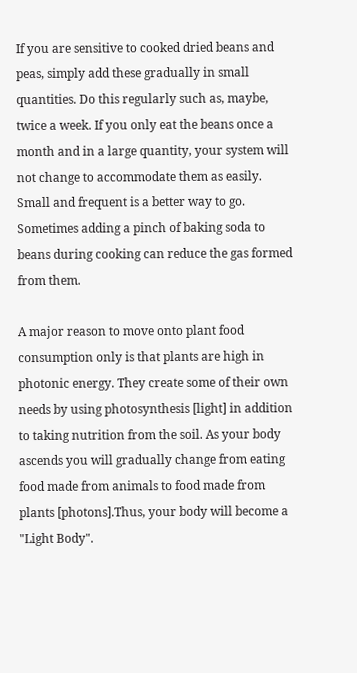If you are sensitive to cooked dried beans and peas, simply add these gradually in small quantities. Do this regularly such as, maybe, twice a week. If you only eat the beans once a month and in a large quantity, your system will not change to accommodate them as easily. Small and frequent is a better way to go. Sometimes adding a pinch of baking soda to beans during cooking can reduce the gas formed from them.

A major reason to move onto plant food consumption only is that plants are high in photonic energy. They create some of their own needs by using photosynthesis [light] in addition to taking nutrition from the soil. As your body ascends you will gradually change from eating food made from animals to food made from plants [photons].Thus, your body will become a "Light Body".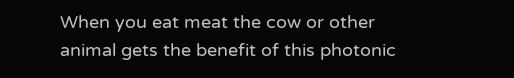When you eat meat the cow or other animal gets the benefit of this photonic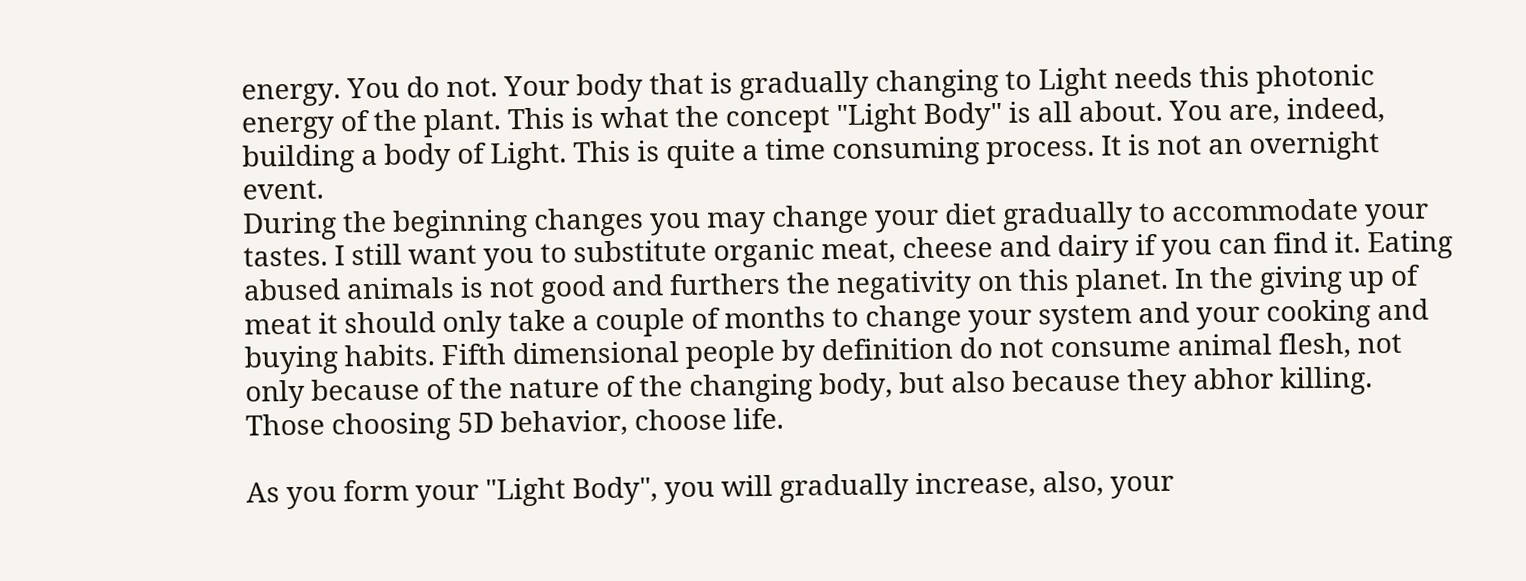energy. You do not. Your body that is gradually changing to Light needs this photonic energy of the plant. This is what the concept "Light Body" is all about. You are, indeed, building a body of Light. This is quite a time consuming process. It is not an overnight event.
During the beginning changes you may change your diet gradually to accommodate your tastes. I still want you to substitute organic meat, cheese and dairy if you can find it. Eating abused animals is not good and furthers the negativity on this planet. In the giving up of meat it should only take a couple of months to change your system and your cooking and buying habits. Fifth dimensional people by definition do not consume animal flesh, not only because of the nature of the changing body, but also because they abhor killing. Those choosing 5D behavior, choose life.

As you form your "Light Body", you will gradually increase, also, your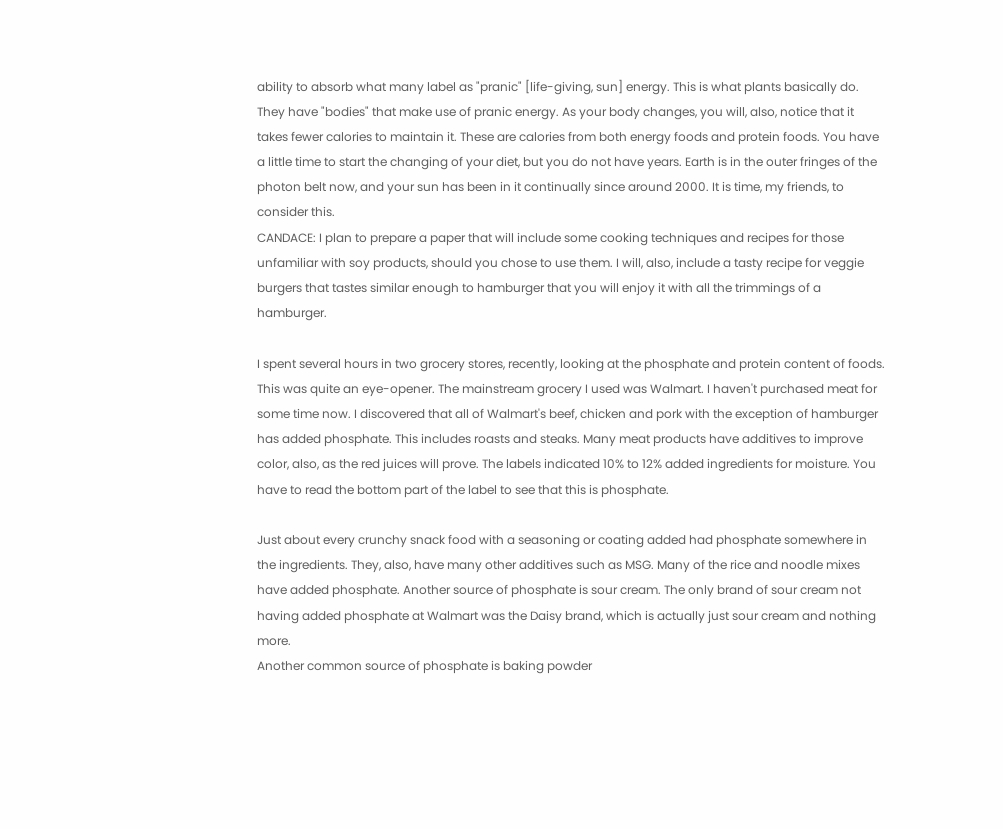ability to absorb what many label as "pranic" [life-giving, sun] energy. This is what plants basically do. They have "bodies" that make use of pranic energy. As your body changes, you will, also, notice that it takes fewer calories to maintain it. These are calories from both energy foods and protein foods. You have a little time to start the changing of your diet, but you do not have years. Earth is in the outer fringes of the photon belt now, and your sun has been in it continually since around 2000. It is time, my friends, to consider this.
CANDACE: I plan to prepare a paper that will include some cooking techniques and recipes for those unfamiliar with soy products, should you chose to use them. I will, also, include a tasty recipe for veggie burgers that tastes similar enough to hamburger that you will enjoy it with all the trimmings of a hamburger.

I spent several hours in two grocery stores, recently, looking at the phosphate and protein content of foods. This was quite an eye-opener. The mainstream grocery I used was Walmart. I haven't purchased meat for some time now. I discovered that all of Walmart's beef, chicken and pork with the exception of hamburger has added phosphate. This includes roasts and steaks. Many meat products have additives to improve color, also, as the red juices will prove. The labels indicated 10% to 12% added ingredients for moisture. You have to read the bottom part of the label to see that this is phosphate.

Just about every crunchy snack food with a seasoning or coating added had phosphate somewhere in the ingredients. They, also, have many other additives such as MSG. Many of the rice and noodle mixes have added phosphate. Another source of phosphate is sour cream. The only brand of sour cream not having added phosphate at Walmart was the Daisy brand, which is actually just sour cream and nothing more.
Another common source of phosphate is baking powder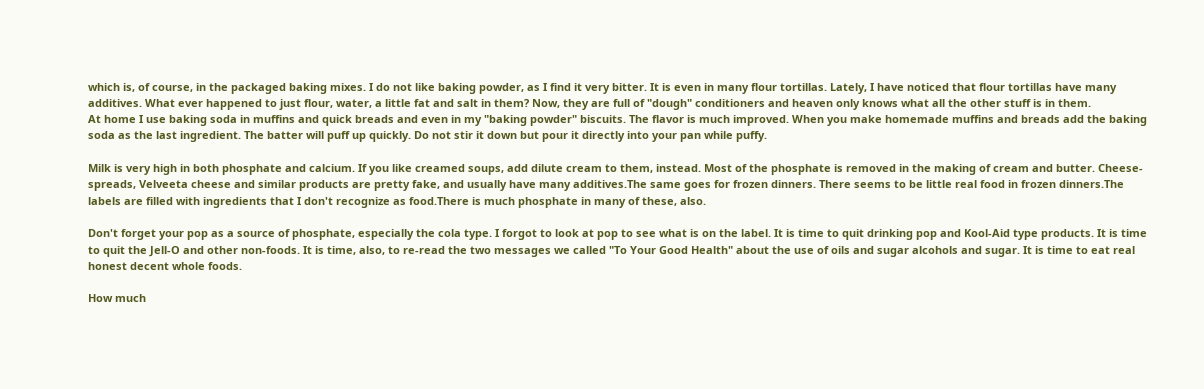which is, of course, in the packaged baking mixes. I do not like baking powder, as I find it very bitter. It is even in many flour tortillas. Lately, I have noticed that flour tortillas have many additives. What ever happened to just flour, water, a little fat and salt in them? Now, they are full of "dough" conditioners and heaven only knows what all the other stuff is in them.
At home I use baking soda in muffins and quick breads and even in my "baking powder" biscuits. The flavor is much improved. When you make homemade muffins and breads add the baking soda as the last ingredient. The batter will puff up quickly. Do not stir it down but pour it directly into your pan while puffy.

Milk is very high in both phosphate and calcium. If you like creamed soups, add dilute cream to them, instead. Most of the phosphate is removed in the making of cream and butter. Cheese-spreads, Velveeta cheese and similar products are pretty fake, and usually have many additives.The same goes for frozen dinners. There seems to be little real food in frozen dinners.The labels are filled with ingredients that I don't recognize as food.There is much phosphate in many of these, also.

Don't forget your pop as a source of phosphate, especially the cola type. I forgot to look at pop to see what is on the label. It is time to quit drinking pop and Kool-Aid type products. It is time to quit the Jell-O and other non-foods. It is time, also, to re-read the two messages we called "To Your Good Health" about the use of oils and sugar alcohols and sugar. It is time to eat real honest decent whole foods.

How much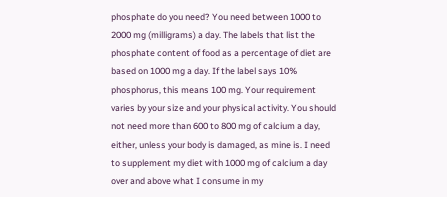phosphate do you need? You need between 1000 to 2000 mg (milligrams) a day. The labels that list the phosphate content of food as a percentage of diet are based on 1000 mg a day. If the label says 10% phosphorus, this means 100 mg. Your requirement varies by your size and your physical activity. You should not need more than 600 to 800 mg of calcium a day, either, unless your body is damaged, as mine is. I need to supplement my diet with 1000 mg of calcium a day over and above what I consume in my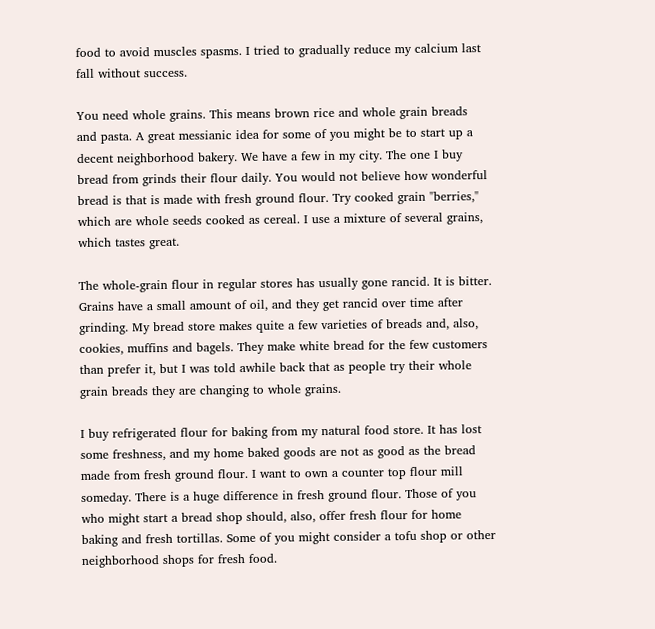food to avoid muscles spasms. I tried to gradually reduce my calcium last fall without success.

You need whole grains. This means brown rice and whole grain breads and pasta. A great messianic idea for some of you might be to start up a decent neighborhood bakery. We have a few in my city. The one I buy bread from grinds their flour daily. You would not believe how wonderful bread is that is made with fresh ground flour. Try cooked grain "berries," which are whole seeds cooked as cereal. I use a mixture of several grains, which tastes great.

The whole-grain flour in regular stores has usually gone rancid. It is bitter. Grains have a small amount of oil, and they get rancid over time after grinding. My bread store makes quite a few varieties of breads and, also, cookies, muffins and bagels. They make white bread for the few customers than prefer it, but I was told awhile back that as people try their whole grain breads they are changing to whole grains.

I buy refrigerated flour for baking from my natural food store. It has lost some freshness, and my home baked goods are not as good as the bread made from fresh ground flour. I want to own a counter top flour mill someday. There is a huge difference in fresh ground flour. Those of you who might start a bread shop should, also, offer fresh flour for home baking and fresh tortillas. Some of you might consider a tofu shop or other neighborhood shops for fresh food.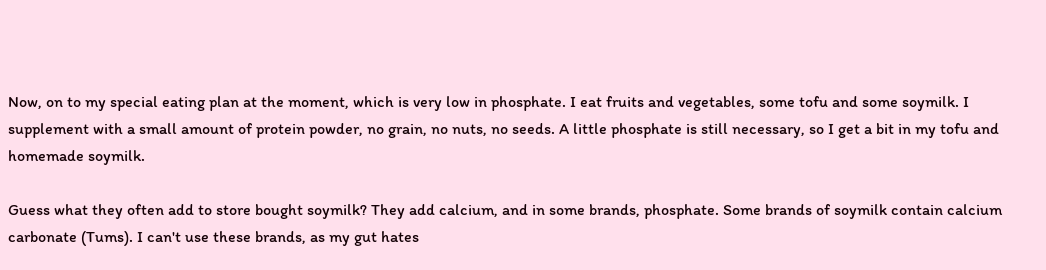Now, on to my special eating plan at the moment, which is very low in phosphate. I eat fruits and vegetables, some tofu and some soymilk. I supplement with a small amount of protein powder, no grain, no nuts, no seeds. A little phosphate is still necessary, so I get a bit in my tofu and homemade soymilk.

Guess what they often add to store bought soymilk? They add calcium, and in some brands, phosphate. Some brands of soymilk contain calcium carbonate (Tums). I can't use these brands, as my gut hates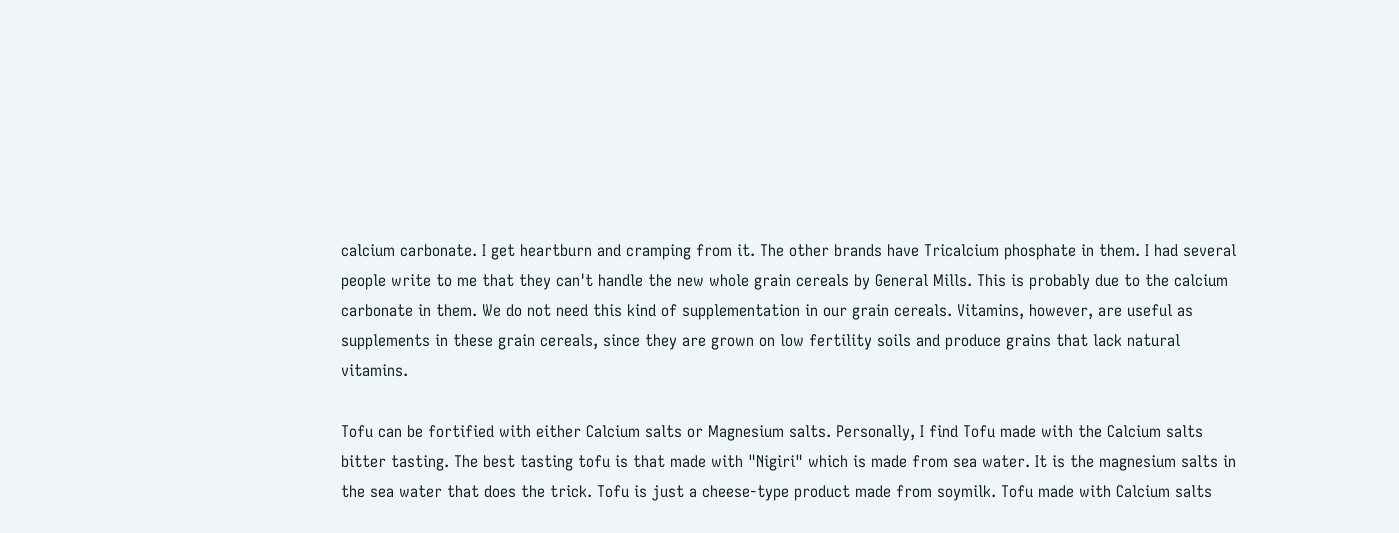calcium carbonate. I get heartburn and cramping from it. The other brands have Tricalcium phosphate in them. I had several people write to me that they can't handle the new whole grain cereals by General Mills. This is probably due to the calcium carbonate in them. We do not need this kind of supplementation in our grain cereals. Vitamins, however, are useful as supplements in these grain cereals, since they are grown on low fertility soils and produce grains that lack natural vitamins.

Tofu can be fortified with either Calcium salts or Magnesium salts. Personally, I find Tofu made with the Calcium salts bitter tasting. The best tasting tofu is that made with "Nigiri" which is made from sea water. It is the magnesium salts in the sea water that does the trick. Tofu is just a cheese-type product made from soymilk. Tofu made with Calcium salts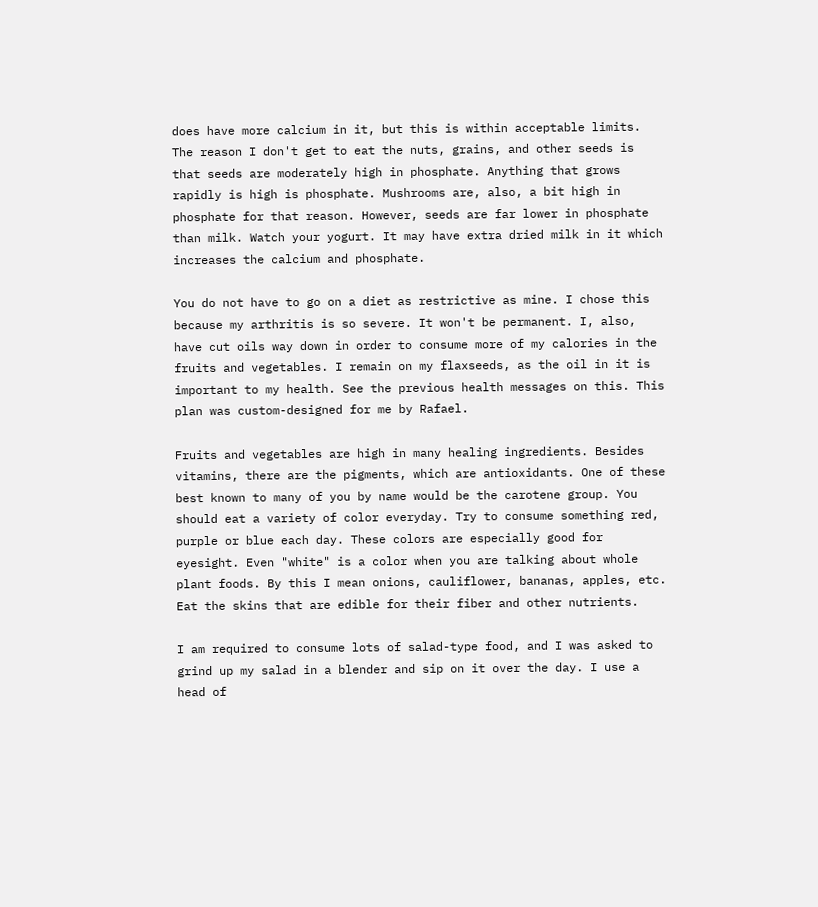does have more calcium in it, but this is within acceptable limits.
The reason I don't get to eat the nuts, grains, and other seeds is that seeds are moderately high in phosphate. Anything that grows rapidly is high is phosphate. Mushrooms are, also, a bit high in phosphate for that reason. However, seeds are far lower in phosphate than milk. Watch your yogurt. It may have extra dried milk in it which increases the calcium and phosphate.

You do not have to go on a diet as restrictive as mine. I chose this because my arthritis is so severe. It won't be permanent. I, also, have cut oils way down in order to consume more of my calories in the fruits and vegetables. I remain on my flaxseeds, as the oil in it is important to my health. See the previous health messages on this. This plan was custom-designed for me by Rafael.

Fruits and vegetables are high in many healing ingredients. Besides vitamins, there are the pigments, which are antioxidants. One of these best known to many of you by name would be the carotene group. You should eat a variety of color everyday. Try to consume something red, purple or blue each day. These colors are especially good for eyesight. Even "white" is a color when you are talking about whole plant foods. By this I mean onions, cauliflower, bananas, apples, etc. Eat the skins that are edible for their fiber and other nutrients.

I am required to consume lots of salad-type food, and I was asked to grind up my salad in a blender and sip on it over the day. I use a head of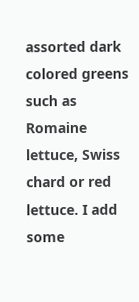assorted dark colored greens such as Romaine lettuce, Swiss chard or red lettuce. I add some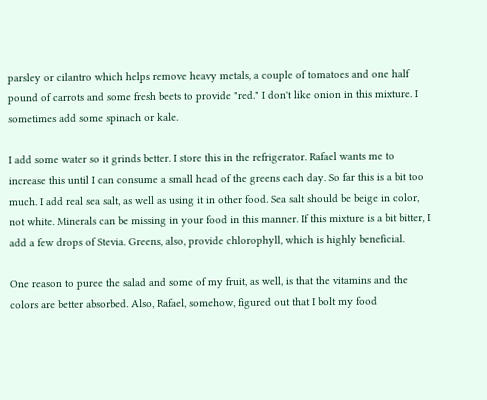parsley or cilantro which helps remove heavy metals, a couple of tomatoes and one half pound of carrots and some fresh beets to provide "red." I don't like onion in this mixture. I sometimes add some spinach or kale.

I add some water so it grinds better. I store this in the refrigerator. Rafael wants me to increase this until I can consume a small head of the greens each day. So far this is a bit too much. I add real sea salt, as well as using it in other food. Sea salt should be beige in color, not white. Minerals can be missing in your food in this manner. If this mixture is a bit bitter, I add a few drops of Stevia. Greens, also, provide chlorophyll, which is highly beneficial.

One reason to puree the salad and some of my fruit, as well, is that the vitamins and the colors are better absorbed. Also, Rafael, somehow, figured out that I bolt my food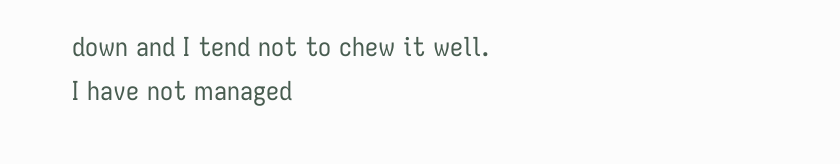down and I tend not to chew it well. I have not managed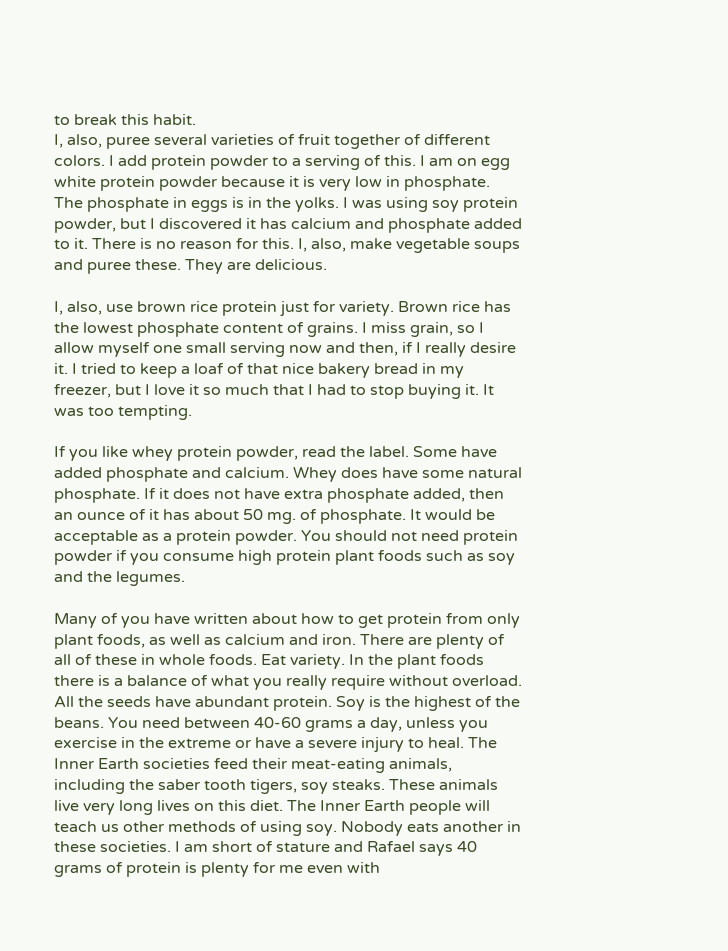to break this habit.
I, also, puree several varieties of fruit together of different colors. I add protein powder to a serving of this. I am on egg white protein powder because it is very low in phosphate. The phosphate in eggs is in the yolks. I was using soy protein powder, but I discovered it has calcium and phosphate added to it. There is no reason for this. I, also, make vegetable soups and puree these. They are delicious.

I, also, use brown rice protein just for variety. Brown rice has the lowest phosphate content of grains. I miss grain, so I allow myself one small serving now and then, if I really desire it. I tried to keep a loaf of that nice bakery bread in my freezer, but I love it so much that I had to stop buying it. It was too tempting.

If you like whey protein powder, read the label. Some have added phosphate and calcium. Whey does have some natural phosphate. If it does not have extra phosphate added, then an ounce of it has about 50 mg. of phosphate. It would be acceptable as a protein powder. You should not need protein powder if you consume high protein plant foods such as soy and the legumes.

Many of you have written about how to get protein from only plant foods, as well as calcium and iron. There are plenty of all of these in whole foods. Eat variety. In the plant foods there is a balance of what you really require without overload. All the seeds have abundant protein. Soy is the highest of the beans. You need between 40-60 grams a day, unless you exercise in the extreme or have a severe injury to heal. The Inner Earth societies feed their meat-eating animals, including the saber tooth tigers, soy steaks. These animals live very long lives on this diet. The Inner Earth people will teach us other methods of using soy. Nobody eats another in these societies. I am short of stature and Rafael says 40 grams of protein is plenty for me even with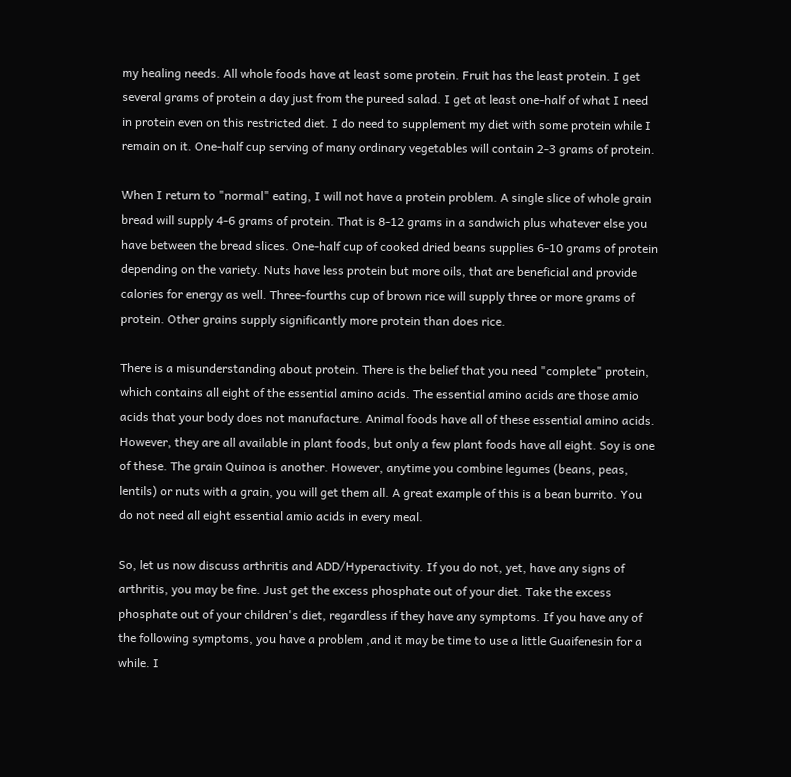my healing needs. All whole foods have at least some protein. Fruit has the least protein. I get several grams of protein a day just from the pureed salad. I get at least one-half of what I need in protein even on this restricted diet. I do need to supplement my diet with some protein while I remain on it. One-half cup serving of many ordinary vegetables will contain 2-3 grams of protein.

When I return to "normal" eating, I will not have a protein problem. A single slice of whole grain bread will supply 4-6 grams of protein. That is 8-12 grams in a sandwich plus whatever else you have between the bread slices. One-half cup of cooked dried beans supplies 6-10 grams of protein depending on the variety. Nuts have less protein but more oils, that are beneficial and provide calories for energy as well. Three-fourths cup of brown rice will supply three or more grams of protein. Other grains supply significantly more protein than does rice.

There is a misunderstanding about protein. There is the belief that you need "complete" protein, which contains all eight of the essential amino acids. The essential amino acids are those amio acids that your body does not manufacture. Animal foods have all of these essential amino acids. However, they are all available in plant foods, but only a few plant foods have all eight. Soy is one of these. The grain Quinoa is another. However, anytime you combine legumes (beans, peas, lentils) or nuts with a grain, you will get them all. A great example of this is a bean burrito. You do not need all eight essential amio acids in every meal.

So, let us now discuss arthritis and ADD/Hyperactivity. If you do not, yet, have any signs of arthritis, you may be fine. Just get the excess phosphate out of your diet. Take the excess phosphate out of your children's diet, regardless if they have any symptoms. If you have any of the following symptoms, you have a problem ,and it may be time to use a little Guaifenesin for a while. I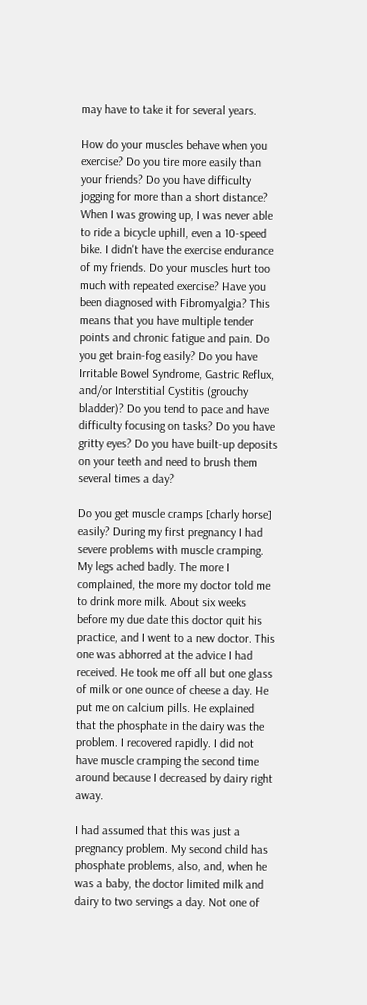may have to take it for several years.

How do your muscles behave when you exercise? Do you tire more easily than your friends? Do you have difficulty jogging for more than a short distance? When I was growing up, I was never able to ride a bicycle uphill, even a 10-speed bike. I didn't have the exercise endurance of my friends. Do your muscles hurt too much with repeated exercise? Have you been diagnosed with Fibromyalgia? This means that you have multiple tender points and chronic fatigue and pain. Do you get brain-fog easily? Do you have Irritable Bowel Syndrome, Gastric Reflux, and/or Interstitial Cystitis (grouchy bladder)? Do you tend to pace and have difficulty focusing on tasks? Do you have gritty eyes? Do you have built-up deposits on your teeth and need to brush them several times a day?

Do you get muscle cramps [charly horse] easily? During my first pregnancy I had severe problems with muscle cramping. My legs ached badly. The more I complained, the more my doctor told me to drink more milk. About six weeks before my due date this doctor quit his practice, and I went to a new doctor. This one was abhorred at the advice I had received. He took me off all but one glass of milk or one ounce of cheese a day. He put me on calcium pills. He explained that the phosphate in the dairy was the problem. I recovered rapidly. I did not have muscle cramping the second time around because I decreased by dairy right away.

I had assumed that this was just a pregnancy problem. My second child has phosphate problems, also, and, when he was a baby, the doctor limited milk and dairy to two servings a day. Not one of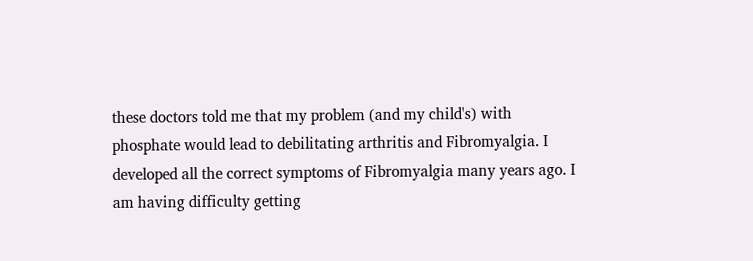these doctors told me that my problem (and my child's) with phosphate would lead to debilitating arthritis and Fibromyalgia. I developed all the correct symptoms of Fibromyalgia many years ago. I am having difficulty getting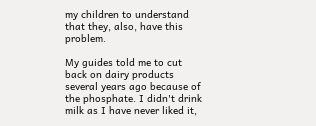my children to understand that they, also, have this problem.

My guides told me to cut back on dairy products several years ago because of the phosphate. I didn't drink milk as I have never liked it,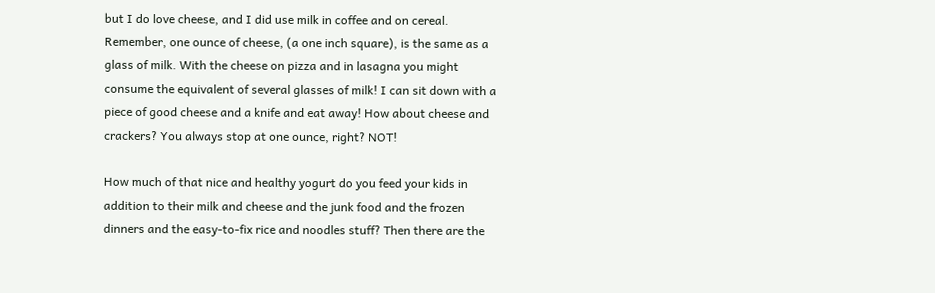but I do love cheese, and I did use milk in coffee and on cereal. Remember, one ounce of cheese, (a one inch square), is the same as a glass of milk. With the cheese on pizza and in lasagna you might consume the equivalent of several glasses of milk! I can sit down with a piece of good cheese and a knife and eat away! How about cheese and crackers? You always stop at one ounce, right? NOT!

How much of that nice and healthy yogurt do you feed your kids in addition to their milk and cheese and the junk food and the frozen dinners and the easy-to-fix rice and noodles stuff? Then there are the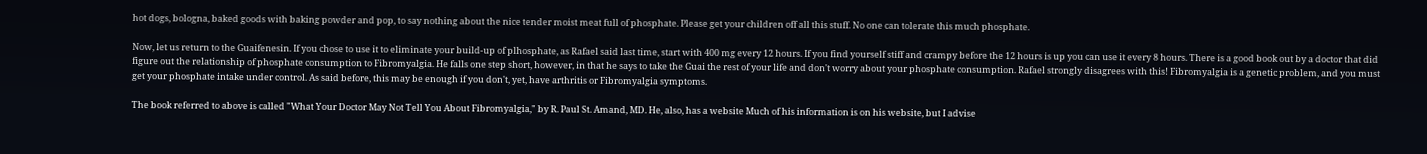hot dogs, bologna, baked goods with baking powder and pop, to say nothing about the nice tender moist meat full of phosphate. Please get your children off all this stuff. No one can tolerate this much phosphate.

Now, let us return to the Guaifenesin. If you chose to use it to eliminate your build-up of plhosphate, as Rafael said last time, start with 400 mg every 12 hours. If you find yourself stiff and crampy before the 12 hours is up you can use it every 8 hours. There is a good book out by a doctor that did figure out the relationship of phosphate consumption to Fibromyalgia. He falls one step short, however, in that he says to take the Guai the rest of your life and don't worry about your phosphate consumption. Rafael strongly disagrees with this! Fibromyalgia is a genetic problem, and you must get your phosphate intake under control. As said before, this may be enough if you don't, yet, have arthritis or Fibromyalgia symptoms.

The book referred to above is called "What Your Doctor May Not Tell You About Fibromyalgia," by R. Paul St. Amand, MD. He, also, has a website Much of his information is on his website, but I advise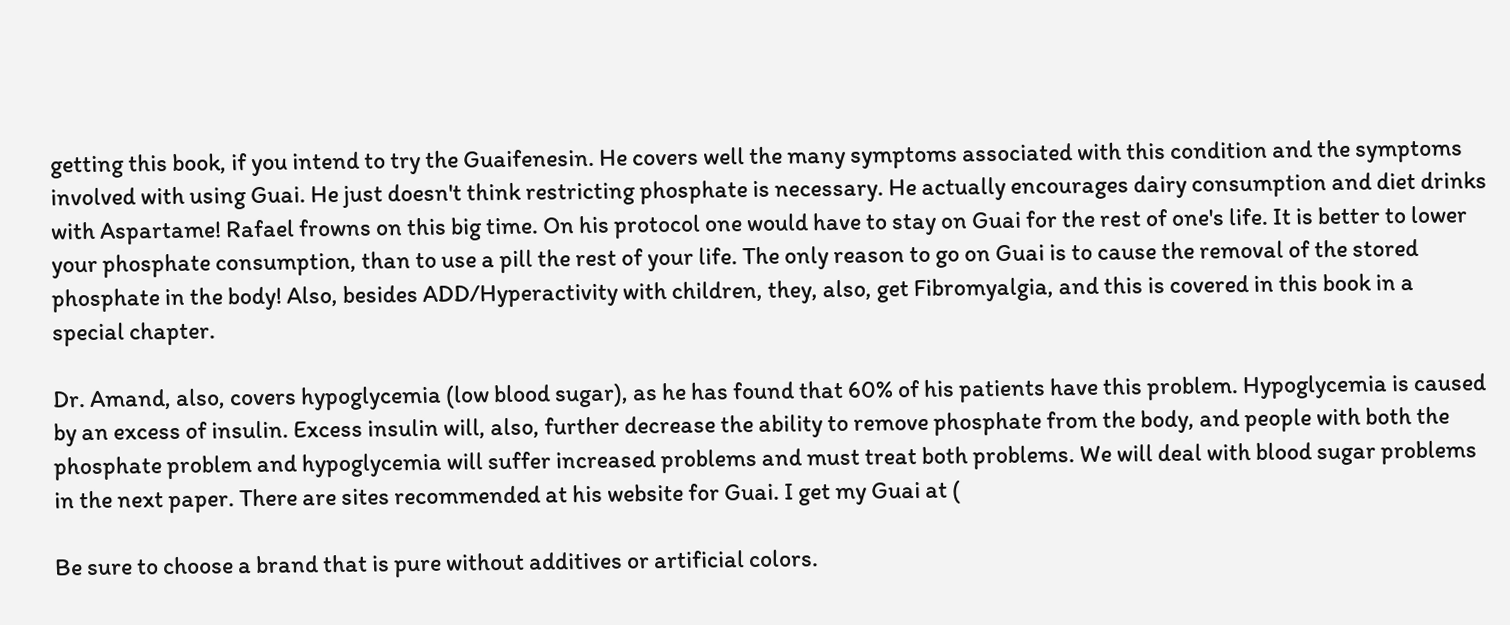getting this book, if you intend to try the Guaifenesin. He covers well the many symptoms associated with this condition and the symptoms involved with using Guai. He just doesn't think restricting phosphate is necessary. He actually encourages dairy consumption and diet drinks with Aspartame! Rafael frowns on this big time. On his protocol one would have to stay on Guai for the rest of one's life. It is better to lower your phosphate consumption, than to use a pill the rest of your life. The only reason to go on Guai is to cause the removal of the stored phosphate in the body! Also, besides ADD/Hyperactivity with children, they, also, get Fibromyalgia, and this is covered in this book in a special chapter.

Dr. Amand, also, covers hypoglycemia (low blood sugar), as he has found that 60% of his patients have this problem. Hypoglycemia is caused by an excess of insulin. Excess insulin will, also, further decrease the ability to remove phosphate from the body, and people with both the phosphate problem and hypoglycemia will suffer increased problems and must treat both problems. We will deal with blood sugar problems in the next paper. There are sites recommended at his website for Guai. I get my Guai at (

Be sure to choose a brand that is pure without additives or artificial colors.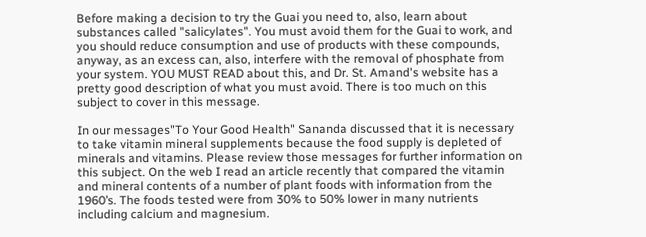Before making a decision to try the Guai you need to, also, learn about substances called "salicylates". You must avoid them for the Guai to work, and you should reduce consumption and use of products with these compounds, anyway, as an excess can, also, interfere with the removal of phosphate from your system. YOU MUST READ about this, and Dr. St. Amand's website has a pretty good description of what you must avoid. There is too much on this subject to cover in this message.

In our messages"To Your Good Health" Sananda discussed that it is necessary to take vitamin mineral supplements because the food supply is depleted of minerals and vitamins. Please review those messages for further information on this subject. On the web I read an article recently that compared the vitamin and mineral contents of a number of plant foods with information from the 1960’s. The foods tested were from 30% to 50% lower in many nutrients including calcium and magnesium.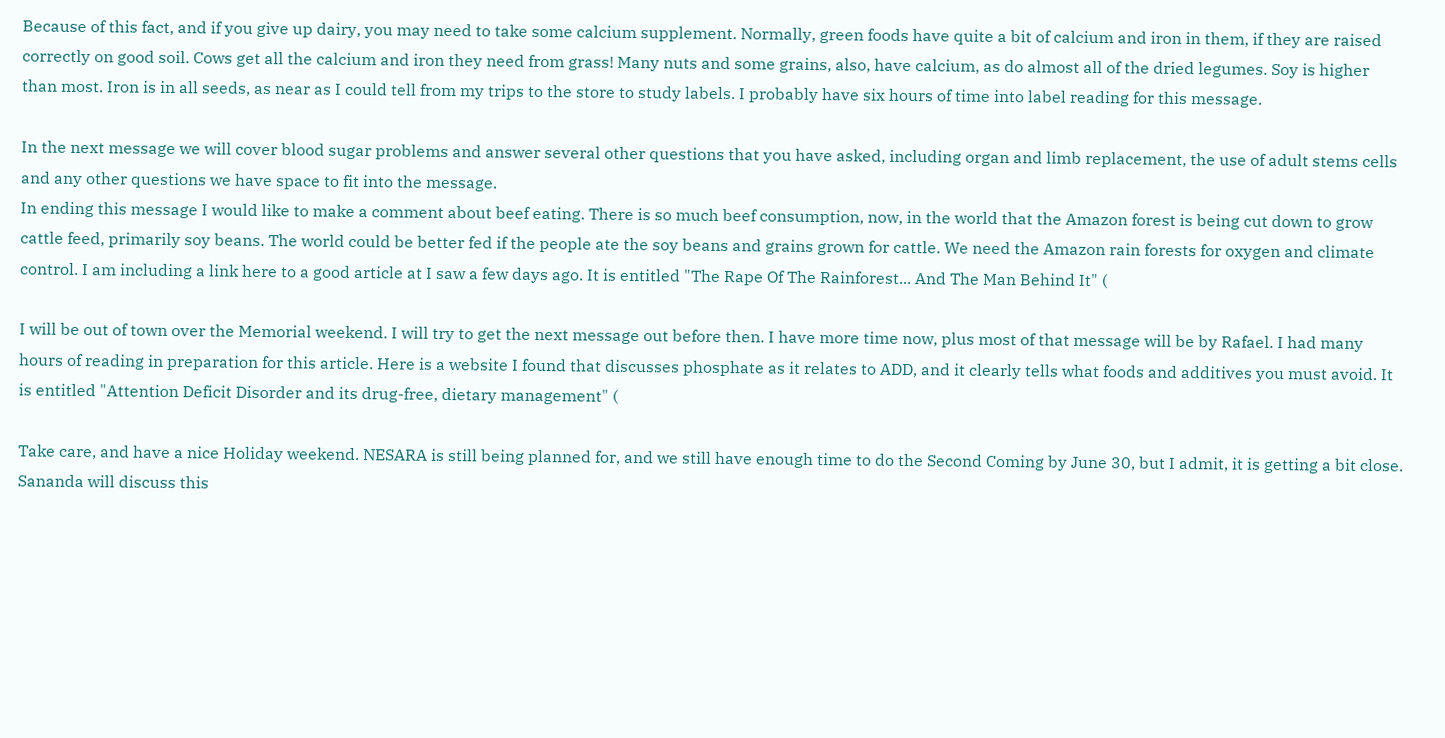Because of this fact, and if you give up dairy, you may need to take some calcium supplement. Normally, green foods have quite a bit of calcium and iron in them, if they are raised correctly on good soil. Cows get all the calcium and iron they need from grass! Many nuts and some grains, also, have calcium, as do almost all of the dried legumes. Soy is higher than most. Iron is in all seeds, as near as I could tell from my trips to the store to study labels. I probably have six hours of time into label reading for this message.

In the next message we will cover blood sugar problems and answer several other questions that you have asked, including organ and limb replacement, the use of adult stems cells and any other questions we have space to fit into the message.
In ending this message I would like to make a comment about beef eating. There is so much beef consumption, now, in the world that the Amazon forest is being cut down to grow cattle feed, primarily soy beans. The world could be better fed if the people ate the soy beans and grains grown for cattle. We need the Amazon rain forests for oxygen and climate control. I am including a link here to a good article at I saw a few days ago. It is entitled "The Rape Of The Rainforest... And The Man Behind It" (

I will be out of town over the Memorial weekend. I will try to get the next message out before then. I have more time now, plus most of that message will be by Rafael. I had many hours of reading in preparation for this article. Here is a website I found that discusses phosphate as it relates to ADD, and it clearly tells what foods and additives you must avoid. It is entitled "Attention Deficit Disorder and its drug-free, dietary management" (

Take care, and have a nice Holiday weekend. NESARA is still being planned for, and we still have enough time to do the Second Coming by June 30, but I admit, it is getting a bit close. Sananda will discuss this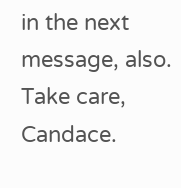in the next message, also. Take care, Candace.